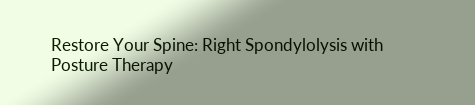Restore Your Spine: Right Spondylolysis with Posture Therapy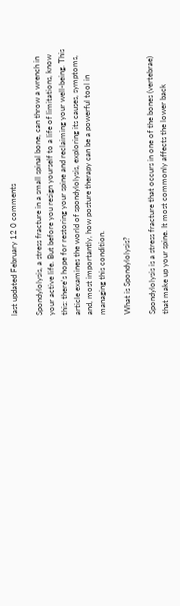last updated February 12 0 comments

Spondylolysis, a stress fracture in a small spinal bone, can throw a wrench in your active life. But before you resign yourself to a life of limitations, know this: there's hope for restoring your spine and reclaiming your well-being. This article examines the world of spondylolysis, exploring its causes, symptoms, and, most importantly, how posture therapy can be a powerful tool in managing this condition.

What is Spondylolysis?

Spondylolysis is a stress fracture that occurs in one of the bones (vertebrae) that make up your spine. It most commonly affects the lower back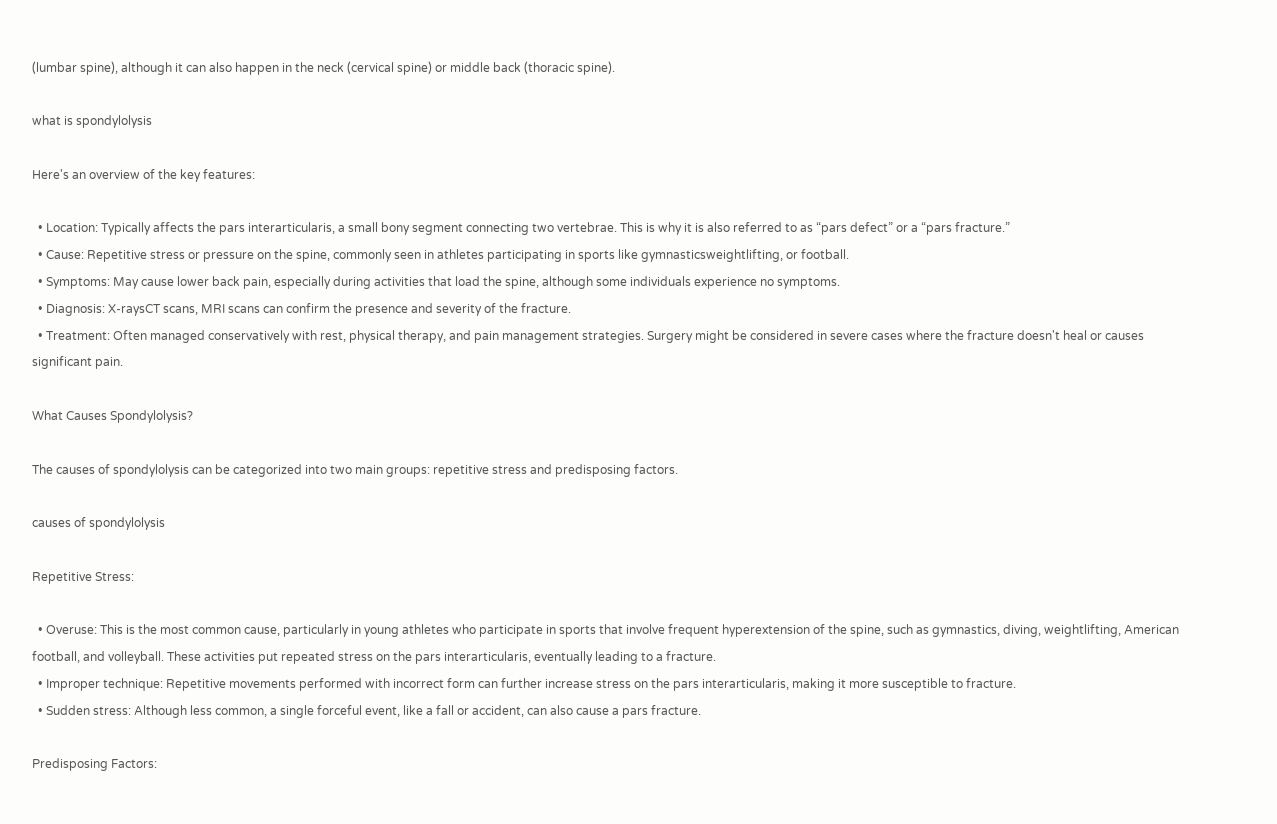(lumbar spine), although it can also happen in the neck (cervical spine) or middle back (thoracic spine).

what is spondylolysis

Here's an overview of the key features:

  • Location: Typically affects the pars interarticularis, a small bony segment connecting two vertebrae. This is why it is also referred to as “pars defect” or a “pars fracture.”
  • Cause: Repetitive stress or pressure on the spine, commonly seen in athletes participating in sports like gymnasticsweightlifting, or football.
  • Symptoms: May cause lower back pain, especially during activities that load the spine, although some individuals experience no symptoms.
  • Diagnosis: X-raysCT scans, MRI scans can confirm the presence and severity of the fracture.
  • Treatment: Often managed conservatively with rest, physical therapy, and pain management strategies. Surgery might be considered in severe cases where the fracture doesn't heal or causes significant pain.

What Causes Spondylolysis?

The causes of spondylolysis can be categorized into two main groups: repetitive stress and predisposing factors.

causes of spondylolysis

Repetitive Stress:

  • Overuse: This is the most common cause, particularly in young athletes who participate in sports that involve frequent hyperextension of the spine, such as gymnastics, diving, weightlifting, American football, and volleyball. These activities put repeated stress on the pars interarticularis, eventually leading to a fracture.
  • Improper technique: Repetitive movements performed with incorrect form can further increase stress on the pars interarticularis, making it more susceptible to fracture.
  • Sudden stress: Although less common, a single forceful event, like a fall or accident, can also cause a pars fracture.

Predisposing Factors: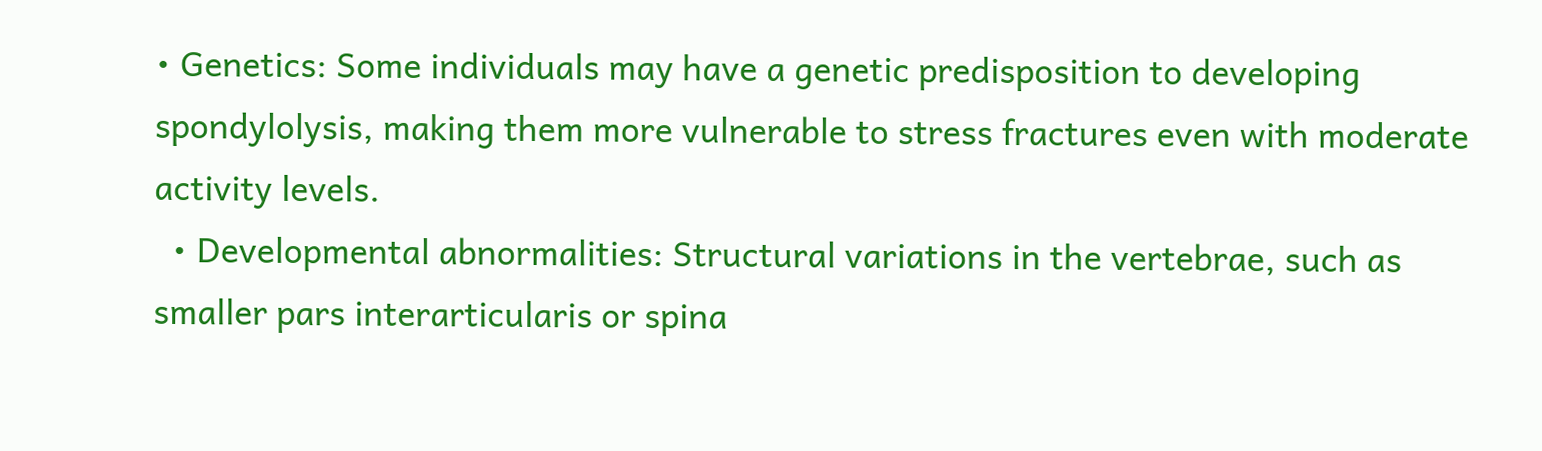• Genetics: Some individuals may have a genetic predisposition to developing spondylolysis, making them more vulnerable to stress fractures even with moderate activity levels.
  • Developmental abnormalities: Structural variations in the vertebrae, such as smaller pars interarticularis or spina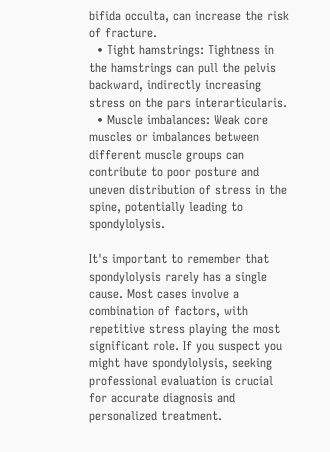bifida occulta, can increase the risk of fracture.
  • Tight hamstrings: Tightness in the hamstrings can pull the pelvis backward, indirectly increasing stress on the pars interarticularis.
  • Muscle imbalances: Weak core muscles or imbalances between different muscle groups can contribute to poor posture and uneven distribution of stress in the spine, potentially leading to spondylolysis.

It's important to remember that spondylolysis rarely has a single cause. Most cases involve a combination of factors, with repetitive stress playing the most significant role. If you suspect you might have spondylolysis, seeking professional evaluation is crucial for accurate diagnosis and personalized treatment.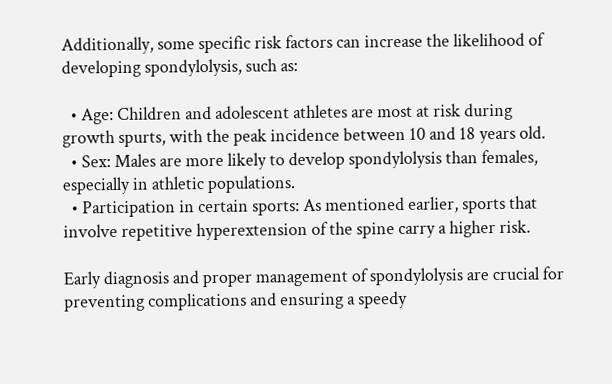Additionally, some specific risk factors can increase the likelihood of developing spondylolysis, such as:

  • Age: Children and adolescent athletes are most at risk during growth spurts, with the peak incidence between 10 and 18 years old.
  • Sex: Males are more likely to develop spondylolysis than females, especially in athletic populations.
  • Participation in certain sports: As mentioned earlier, sports that involve repetitive hyperextension of the spine carry a higher risk.

Early diagnosis and proper management of spondylolysis are crucial for preventing complications and ensuring a speedy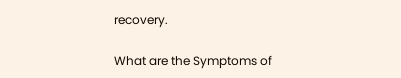recovery.

What are the Symptoms of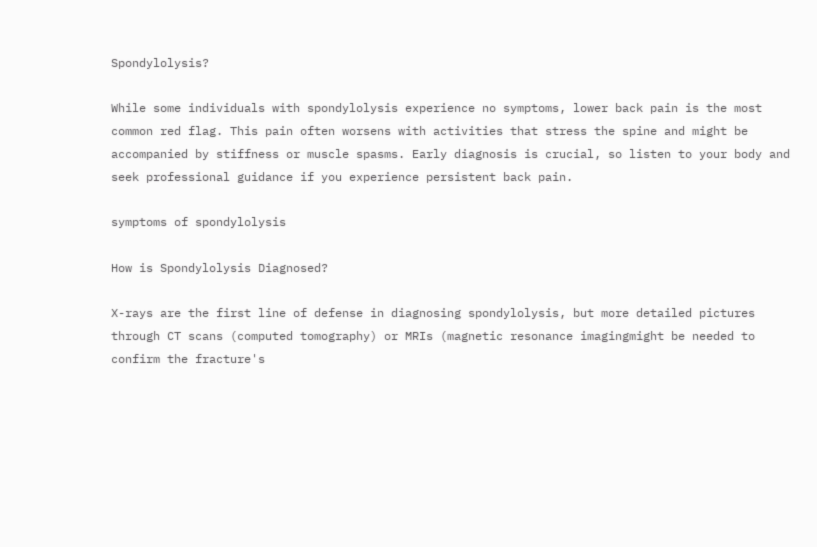Spondylolysis?

While some individuals with spondylolysis experience no symptoms, lower back pain is the most common red flag. This pain often worsens with activities that stress the spine and might be accompanied by stiffness or muscle spasms. Early diagnosis is crucial, so listen to your body and seek professional guidance if you experience persistent back pain.

symptoms of spondylolysis

How is Spondylolysis Diagnosed?

X-rays are the first line of defense in diagnosing spondylolysis, but more detailed pictures through CT scans (computed tomography) or MRIs (magnetic resonance imagingmight be needed to confirm the fracture's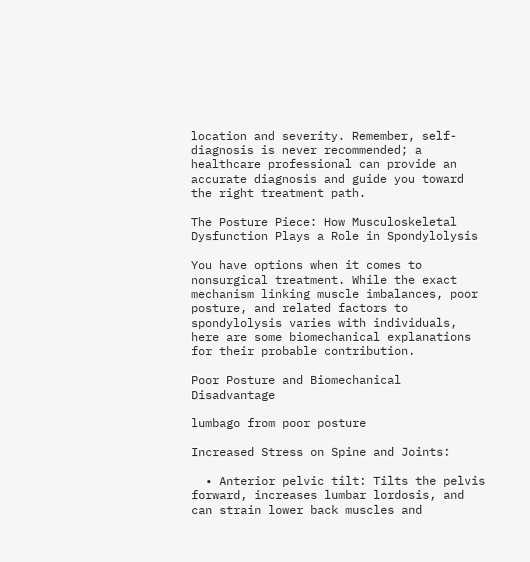location and severity. Remember, self-diagnosis is never recommended; a healthcare professional can provide an accurate diagnosis and guide you toward the right treatment path.

The Posture Piece: How Musculoskeletal Dysfunction Plays a Role in Spondylolysis

You have options when it comes to nonsurgical treatment. While the exact mechanism linking muscle imbalances, poor posture, and related factors to spondylolysis varies with individuals, here are some biomechanical explanations for their probable contribution.

Poor Posture and Biomechanical Disadvantage

lumbago from poor posture

Increased Stress on Spine and Joints:

  • Anterior pelvic tilt: Tilts the pelvis forward, increases lumbar lordosis, and can strain lower back muscles and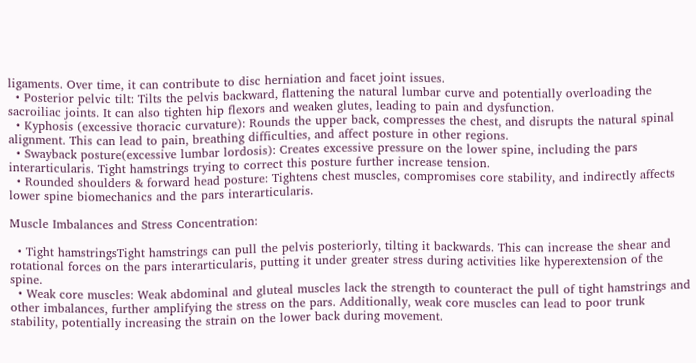ligaments. Over time, it can contribute to disc herniation and facet joint issues.
  • Posterior pelvic tilt: Tilts the pelvis backward, flattening the natural lumbar curve and potentially overloading the sacroiliac joints. It can also tighten hip flexors and weaken glutes, leading to pain and dysfunction.
  • Kyphosis (excessive thoracic curvature): Rounds the upper back, compresses the chest, and disrupts the natural spinal alignment. This can lead to pain, breathing difficulties, and affect posture in other regions.
  • Swayback posture(excessive lumbar lordosis): Creates excessive pressure on the lower spine, including the pars interarticularis. Tight hamstrings trying to correct this posture further increase tension.
  • Rounded shoulders & forward head posture: Tightens chest muscles, compromises core stability, and indirectly affects lower spine biomechanics and the pars interarticularis.

Muscle Imbalances and Stress Concentration:

  • Tight hamstringsTight hamstrings can pull the pelvis posteriorly, tilting it backwards. This can increase the shear and rotational forces on the pars interarticularis, putting it under greater stress during activities like hyperextension of the spine.
  • Weak core muscles: Weak abdominal and gluteal muscles lack the strength to counteract the pull of tight hamstrings and other imbalances, further amplifying the stress on the pars. Additionally, weak core muscles can lead to poor trunk stability, potentially increasing the strain on the lower back during movement.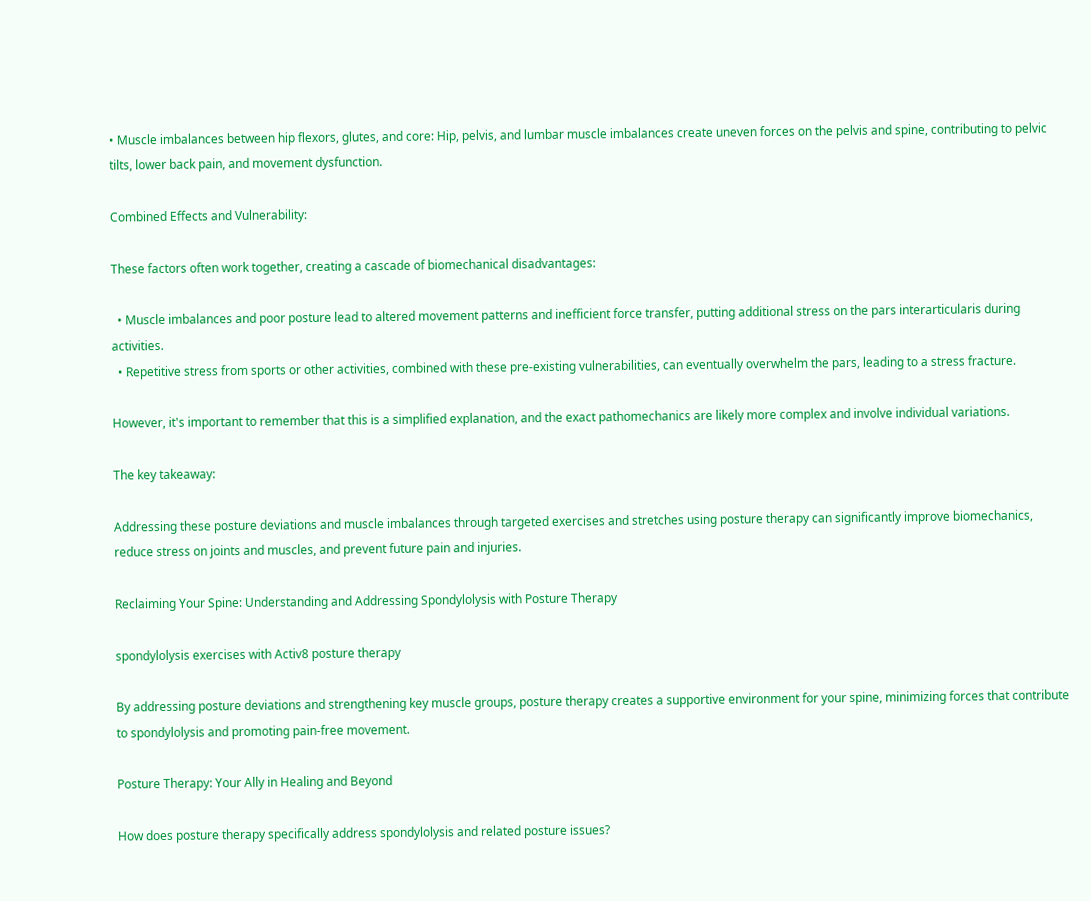• Muscle imbalances between hip flexors, glutes, and core: Hip, pelvis, and lumbar muscle imbalances create uneven forces on the pelvis and spine, contributing to pelvic tilts, lower back pain, and movement dysfunction.

Combined Effects and Vulnerability:

These factors often work together, creating a cascade of biomechanical disadvantages:

  • Muscle imbalances and poor posture lead to altered movement patterns and inefficient force transfer, putting additional stress on the pars interarticularis during activities.
  • Repetitive stress from sports or other activities, combined with these pre-existing vulnerabilities, can eventually overwhelm the pars, leading to a stress fracture.

However, it's important to remember that this is a simplified explanation, and the exact pathomechanics are likely more complex and involve individual variations.

The key takeaway:

Addressing these posture deviations and muscle imbalances through targeted exercises and stretches using posture therapy can significantly improve biomechanics, reduce stress on joints and muscles, and prevent future pain and injuries.

Reclaiming Your Spine: Understanding and Addressing Spondylolysis with Posture Therapy

spondylolysis exercises with Activ8 posture therapy

By addressing posture deviations and strengthening key muscle groups, posture therapy creates a supportive environment for your spine, minimizing forces that contribute to spondylolysis and promoting pain-free movement.

Posture Therapy: Your Ally in Healing and Beyond

How does posture therapy specifically address spondylolysis and related posture issues?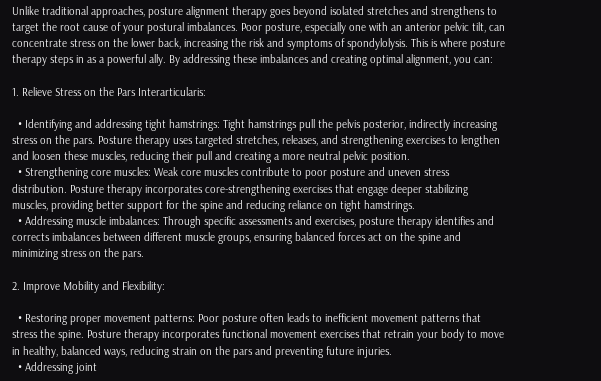Unlike traditional approaches, posture alignment therapy goes beyond isolated stretches and strengthens to target the root cause of your postural imbalances. Poor posture, especially one with an anterior pelvic tilt, can concentrate stress on the lower back, increasing the risk and symptoms of spondylolysis. This is where posture therapy steps in as a powerful ally. By addressing these imbalances and creating optimal alignment, you can:

1. Relieve Stress on the Pars Interarticularis:

  • Identifying and addressing tight hamstrings: Tight hamstrings pull the pelvis posterior, indirectly increasing stress on the pars. Posture therapy uses targeted stretches, releases, and strengthening exercises to lengthen and loosen these muscles, reducing their pull and creating a more neutral pelvic position.
  • Strengthening core muscles: Weak core muscles contribute to poor posture and uneven stress distribution. Posture therapy incorporates core-strengthening exercises that engage deeper stabilizing muscles, providing better support for the spine and reducing reliance on tight hamstrings.
  • Addressing muscle imbalances: Through specific assessments and exercises, posture therapy identifies and corrects imbalances between different muscle groups, ensuring balanced forces act on the spine and minimizing stress on the pars.

2. Improve Mobility and Flexibility:

  • Restoring proper movement patterns: Poor posture often leads to inefficient movement patterns that stress the spine. Posture therapy incorporates functional movement exercises that retrain your body to move in healthy, balanced ways, reducing strain on the pars and preventing future injuries.
  • Addressing joint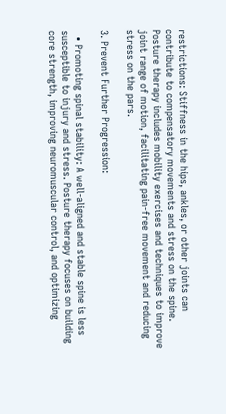restrictions: Stiffness in the hips, ankles, or other joints can contribute to compensatory movements and stress on the spine. Posture therapy includes mobility exercises and techniques to improve joint range of motion, facilitating pain-free movement and reducing stress on the pars.

3. Prevent Further Progression:

  • Promoting spinal stability: A well-aligned and stable spine is less susceptible to injury and stress. Posture therapy focuses on building core strength, improving neuromuscular control, and optimizing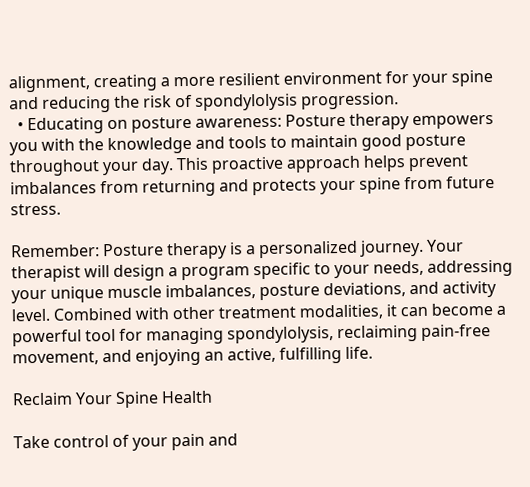alignment, creating a more resilient environment for your spine and reducing the risk of spondylolysis progression.
  • Educating on posture awareness: Posture therapy empowers you with the knowledge and tools to maintain good posture throughout your day. This proactive approach helps prevent imbalances from returning and protects your spine from future stress.

Remember: Posture therapy is a personalized journey. Your therapist will design a program specific to your needs, addressing your unique muscle imbalances, posture deviations, and activity level. Combined with other treatment modalities, it can become a powerful tool for managing spondylolysis, reclaiming pain-free movement, and enjoying an active, fulfilling life.

Reclaim Your Spine Health

Take control of your pain and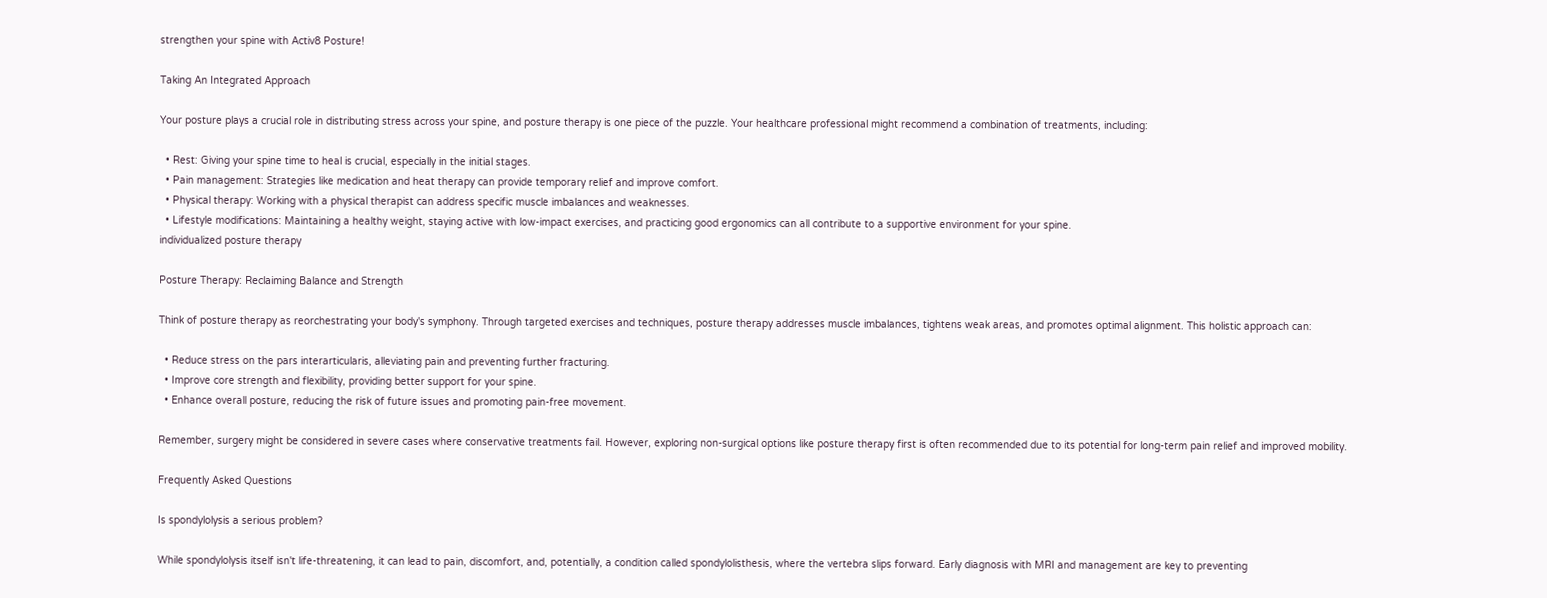strengthen your spine with Activ8 Posture!

Taking An Integrated Approach

Your posture plays a crucial role in distributing stress across your spine, and posture therapy is one piece of the puzzle. Your healthcare professional might recommend a combination of treatments, including:

  • Rest: Giving your spine time to heal is crucial, especially in the initial stages.
  • Pain management: Strategies like medication and heat therapy can provide temporary relief and improve comfort.
  • Physical therapy: Working with a physical therapist can address specific muscle imbalances and weaknesses.
  • Lifestyle modifications: Maintaining a healthy weight, staying active with low-impact exercises, and practicing good ergonomics can all contribute to a supportive environment for your spine.
individualized posture therapy

Posture Therapy: Reclaiming Balance and Strength

Think of posture therapy as reorchestrating your body's symphony. Through targeted exercises and techniques, posture therapy addresses muscle imbalances, tightens weak areas, and promotes optimal alignment. This holistic approach can:

  • Reduce stress on the pars interarticularis, alleviating pain and preventing further fracturing.
  • Improve core strength and flexibility, providing better support for your spine.
  • Enhance overall posture, reducing the risk of future issues and promoting pain-free movement.

Remember, surgery might be considered in severe cases where conservative treatments fail. However, exploring non-surgical options like posture therapy first is often recommended due to its potential for long-term pain relief and improved mobility.

Frequently Asked Questions

Is spondylolysis a serious problem?

While spondylolysis itself isn't life-threatening, it can lead to pain, discomfort, and, potentially, a condition called spondylolisthesis, where the vertebra slips forward. Early diagnosis with MRI and management are key to preventing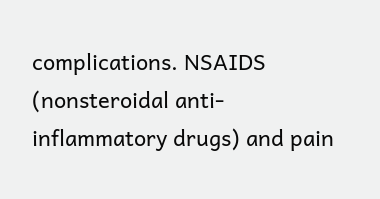complications. NSAIDS (nonsteroidal anti-inflammatory drugs) and pain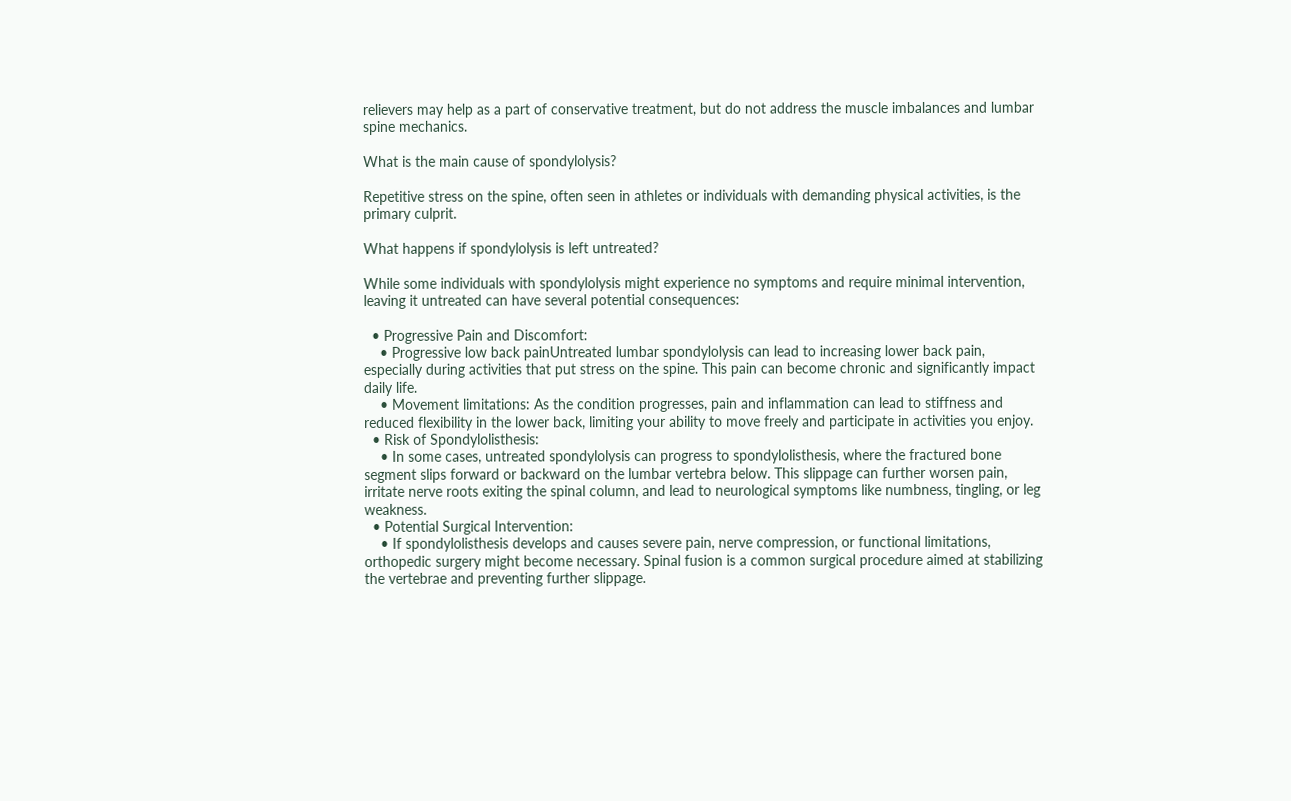relievers may help as a part of conservative treatment, but do not address the muscle imbalances and lumbar spine mechanics.

What is the main cause of spondylolysis?

Repetitive stress on the spine, often seen in athletes or individuals with demanding physical activities, is the primary culprit.

What happens if spondylolysis is left untreated?

While some individuals with spondylolysis might experience no symptoms and require minimal intervention, leaving it untreated can have several potential consequences:

  • Progressive Pain and Discomfort:
    • Progressive low back painUntreated lumbar spondylolysis can lead to increasing lower back pain, especially during activities that put stress on the spine. This pain can become chronic and significantly impact daily life.
    • Movement limitations: As the condition progresses, pain and inflammation can lead to stiffness and reduced flexibility in the lower back, limiting your ability to move freely and participate in activities you enjoy.
  • Risk of Spondylolisthesis:
    • In some cases, untreated spondylolysis can progress to spondylolisthesis, where the fractured bone segment slips forward or backward on the lumbar vertebra below. This slippage can further worsen pain, irritate nerve roots exiting the spinal column, and lead to neurological symptoms like numbness, tingling, or leg weakness.
  • Potential Surgical Intervention:
    • If spondylolisthesis develops and causes severe pain, nerve compression, or functional limitations, orthopedic surgery might become necessary. Spinal fusion is a common surgical procedure aimed at stabilizing the vertebrae and preventing further slippage.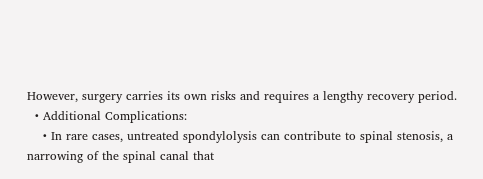However, surgery carries its own risks and requires a lengthy recovery period.
  • Additional Complications:
    • In rare cases, untreated spondylolysis can contribute to spinal stenosis, a narrowing of the spinal canal that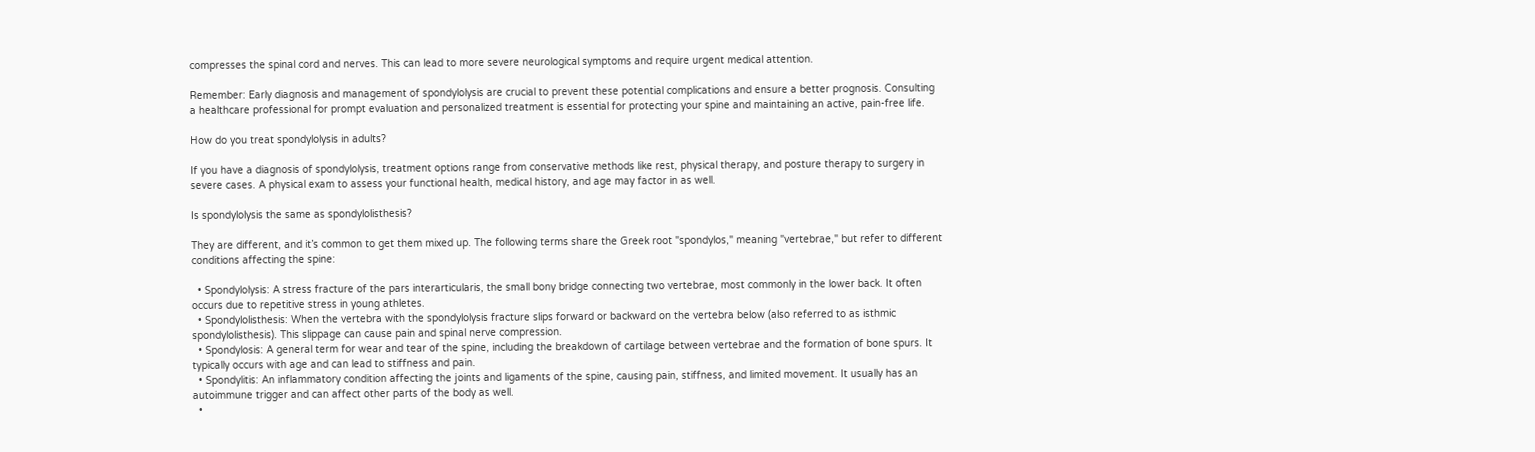compresses the spinal cord and nerves. This can lead to more severe neurological symptoms and require urgent medical attention.

Remember: Early diagnosis and management of spondylolysis are crucial to prevent these potential complications and ensure a better prognosis. Consulting a healthcare professional for prompt evaluation and personalized treatment is essential for protecting your spine and maintaining an active, pain-free life.

How do you treat spondylolysis in adults?

If you have a diagnosis of spondylolysis, treatment options range from conservative methods like rest, physical therapy, and posture therapy to surgery in severe cases. A physical exam to assess your functional health, medical history, and age may factor in as well.

Is spondylolysis the same as spondylolisthesis?

They are different, and it’s common to get them mixed up. The following terms share the Greek root "spondylos," meaning "vertebrae," but refer to different conditions affecting the spine:

  • Spondylolysis: A stress fracture of the pars interarticularis, the small bony bridge connecting two vertebrae, most commonly in the lower back. It often occurs due to repetitive stress in young athletes.
  • Spondylolisthesis: When the vertebra with the spondylolysis fracture slips forward or backward on the vertebra below (also referred to as isthmic spondylolisthesis). This slippage can cause pain and spinal nerve compression.
  • Spondylosis: A general term for wear and tear of the spine, including the breakdown of cartilage between vertebrae and the formation of bone spurs. It typically occurs with age and can lead to stiffness and pain.
  • Spondylitis: An inflammatory condition affecting the joints and ligaments of the spine, causing pain, stiffness, and limited movement. It usually has an autoimmune trigger and can affect other parts of the body as well.
  •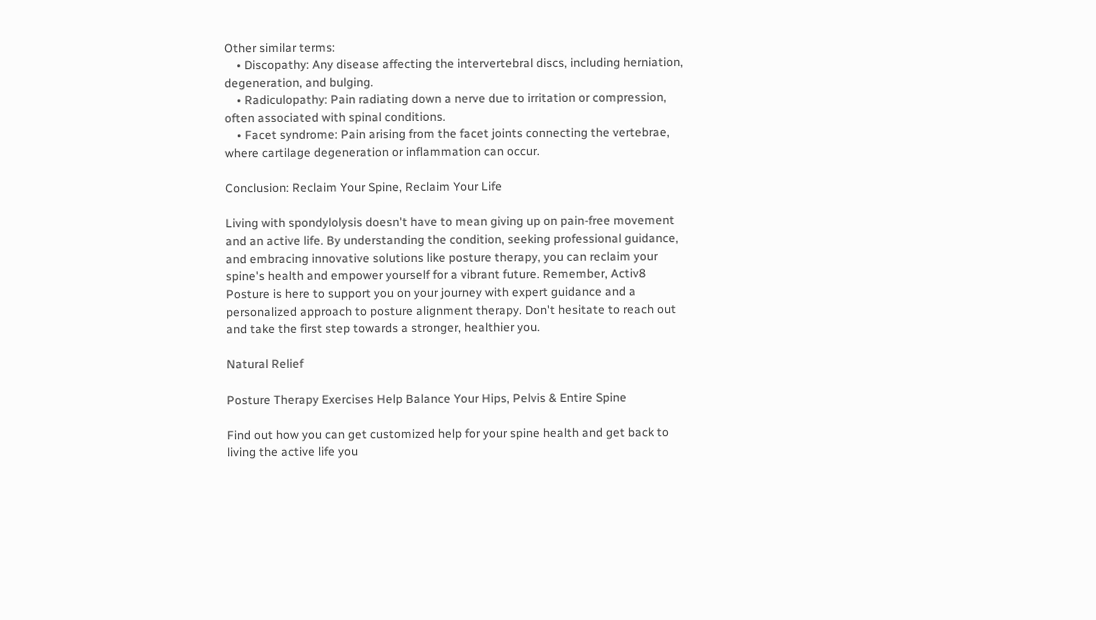Other similar terms:
    • Discopathy: Any disease affecting the intervertebral discs, including herniation, degeneration, and bulging.
    • Radiculopathy: Pain radiating down a nerve due to irritation or compression, often associated with spinal conditions.
    • Facet syndrome: Pain arising from the facet joints connecting the vertebrae, where cartilage degeneration or inflammation can occur.

Conclusion: Reclaim Your Spine, Reclaim Your Life

Living with spondylolysis doesn't have to mean giving up on pain-free movement and an active life. By understanding the condition, seeking professional guidance, and embracing innovative solutions like posture therapy, you can reclaim your spine's health and empower yourself for a vibrant future. Remember, Activ8 Posture is here to support you on your journey with expert guidance and a personalized approach to posture alignment therapy. Don't hesitate to reach out and take the first step towards a stronger, healthier you.

Natural Relief

Posture Therapy Exercises Help Balance Your Hips, Pelvis & Entire Spine

Find out how you can get customized help for your spine health and get back to living the active life you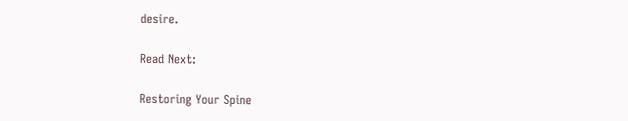desire.

Read Next:

Restoring Your Spine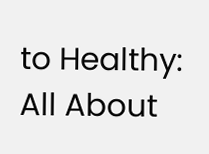to Healthy: All About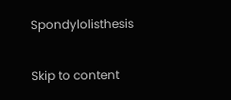Spondylolisthesis

Skip to content